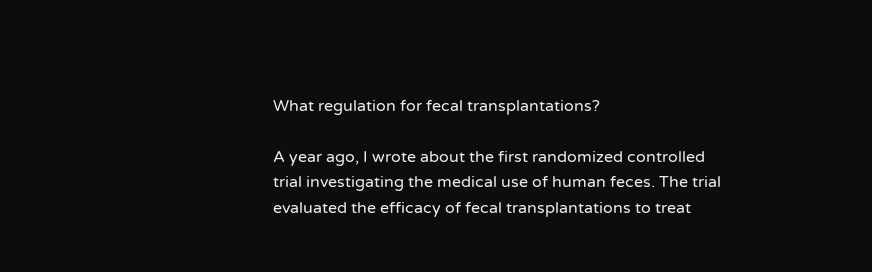What regulation for fecal transplantations?

A year ago, I wrote about the first randomized controlled trial investigating the medical use of human feces. The trial evaluated the efficacy of fecal transplantations to treat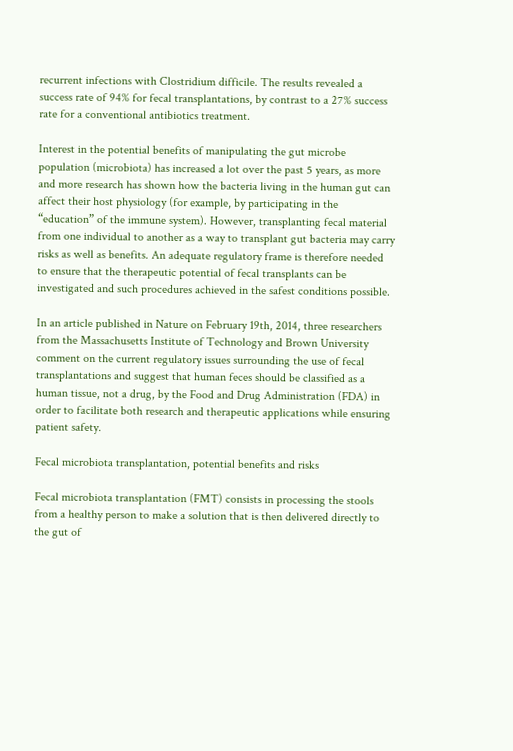recurrent infections with Clostridium difficile. The results revealed a success rate of 94% for fecal transplantations, by contrast to a 27% success rate for a conventional antibiotics treatment.

Interest in the potential benefits of manipulating the gut microbe population (microbiota) has increased a lot over the past 5 years, as more and more research has shown how the bacteria living in the human gut can affect their host physiology (for example, by participating in the “education” of the immune system). However, transplanting fecal material from one individual to another as a way to transplant gut bacteria may carry risks as well as benefits. An adequate regulatory frame is therefore needed to ensure that the therapeutic potential of fecal transplants can be investigated and such procedures achieved in the safest conditions possible.

In an article published in Nature on February 19th, 2014, three researchers from the Massachusetts Institute of Technology and Brown University comment on the current regulatory issues surrounding the use of fecal transplantations and suggest that human feces should be classified as a human tissue, not a drug, by the Food and Drug Administration (FDA) in order to facilitate both research and therapeutic applications while ensuring patient safety.

Fecal microbiota transplantation, potential benefits and risks

Fecal microbiota transplantation (FMT) consists in processing the stools from a healthy person to make a solution that is then delivered directly to the gut of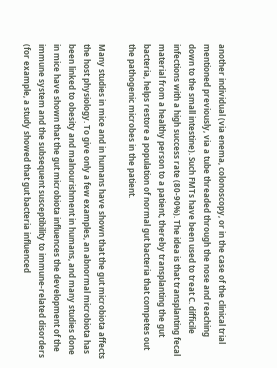another individual (via enema, colonoscopy, or in the case of the clinical trial mentioned previously, via a tube threaded through the nose and reaching down to the small intestine). Such FMTs have been used to treat C. difficile infections with a high success rate (80-90%). The idea is that transplanting fecal material from a healthy person to a patient, thereby transplanting the gut bacteria, helps restore a population of normal gut bacteria that competes out the pathogenic microbes in the patient.

Many studies in mice and in humans have shown that the gut microbiota affects the host physiology. To give only a few examples, an abnormal microbiota has been linked to obesity and malnourishment in humans, and many studies done in mice have shown that the gut microbiota influences the development of the immune system and the subsequent susceptibility to immune-related disorders (for example, a study showed that gut bacteria influenced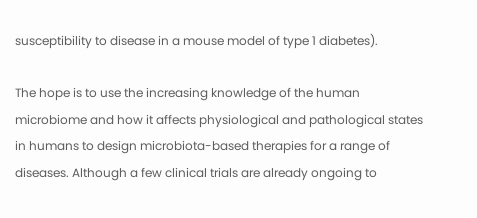susceptibility to disease in a mouse model of type 1 diabetes).

The hope is to use the increasing knowledge of the human microbiome and how it affects physiological and pathological states in humans to design microbiota-based therapies for a range of diseases. Although a few clinical trials are already ongoing to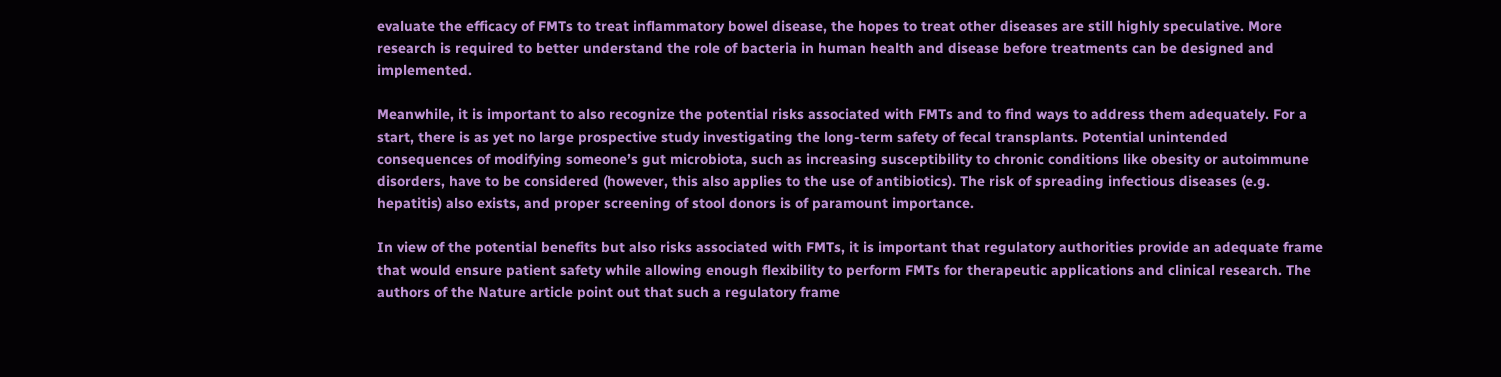evaluate the efficacy of FMTs to treat inflammatory bowel disease, the hopes to treat other diseases are still highly speculative. More research is required to better understand the role of bacteria in human health and disease before treatments can be designed and implemented.

Meanwhile, it is important to also recognize the potential risks associated with FMTs and to find ways to address them adequately. For a start, there is as yet no large prospective study investigating the long-term safety of fecal transplants. Potential unintended consequences of modifying someone’s gut microbiota, such as increasing susceptibility to chronic conditions like obesity or autoimmune disorders, have to be considered (however, this also applies to the use of antibiotics). The risk of spreading infectious diseases (e.g. hepatitis) also exists, and proper screening of stool donors is of paramount importance.

In view of the potential benefits but also risks associated with FMTs, it is important that regulatory authorities provide an adequate frame that would ensure patient safety while allowing enough flexibility to perform FMTs for therapeutic applications and clinical research. The authors of the Nature article point out that such a regulatory frame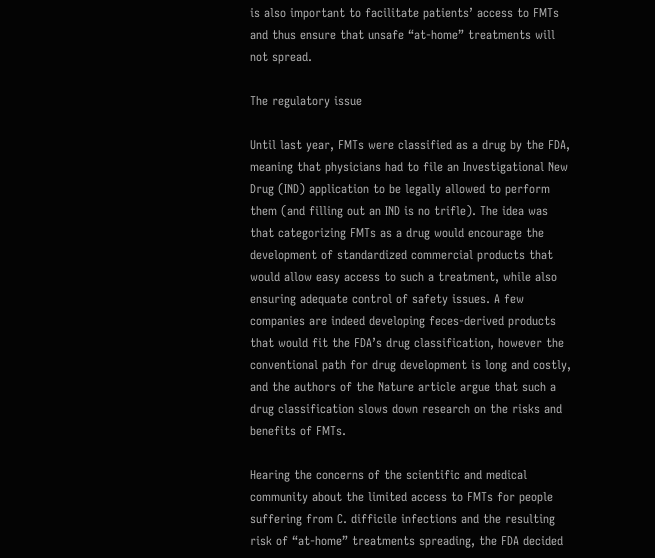is also important to facilitate patients’ access to FMTs and thus ensure that unsafe “at-home” treatments will not spread.

The regulatory issue

Until last year, FMTs were classified as a drug by the FDA, meaning that physicians had to file an Investigational New Drug (IND) application to be legally allowed to perform them (and filling out an IND is no trifle). The idea was that categorizing FMTs as a drug would encourage the development of standardized commercial products that would allow easy access to such a treatment, while also ensuring adequate control of safety issues. A few companies are indeed developing feces-derived products that would fit the FDA’s drug classification, however the conventional path for drug development is long and costly, and the authors of the Nature article argue that such a drug classification slows down research on the risks and benefits of FMTs.

Hearing the concerns of the scientific and medical community about the limited access to FMTs for people suffering from C. difficile infections and the resulting risk of “at-home” treatments spreading, the FDA decided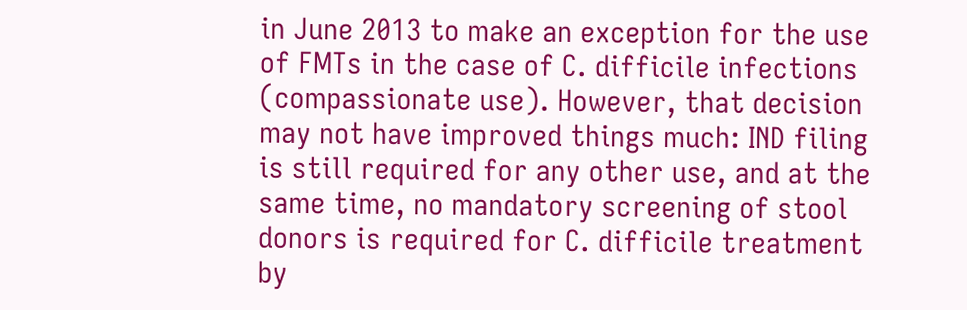in June 2013 to make an exception for the use of FMTs in the case of C. difficile infections (compassionate use). However, that decision may not have improved things much: IND filing is still required for any other use, and at the same time, no mandatory screening of stool donors is required for C. difficile treatment by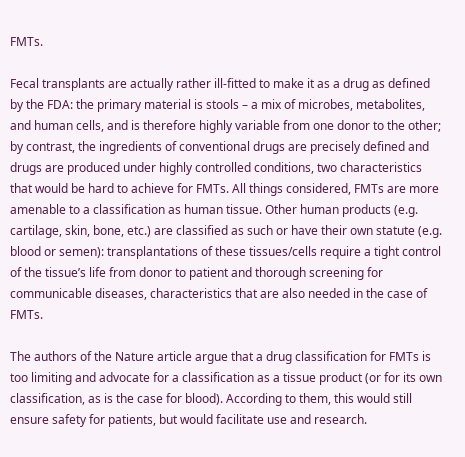FMTs.

Fecal transplants are actually rather ill-fitted to make it as a drug as defined by the FDA: the primary material is stools – a mix of microbes, metabolites, and human cells, and is therefore highly variable from one donor to the other; by contrast, the ingredients of conventional drugs are precisely defined and drugs are produced under highly controlled conditions, two characteristics that would be hard to achieve for FMTs. All things considered, FMTs are more amenable to a classification as human tissue. Other human products (e.g. cartilage, skin, bone, etc.) are classified as such or have their own statute (e.g. blood or semen): transplantations of these tissues/cells require a tight control of the tissue’s life from donor to patient and thorough screening for communicable diseases, characteristics that are also needed in the case of FMTs.

The authors of the Nature article argue that a drug classification for FMTs is too limiting and advocate for a classification as a tissue product (or for its own classification, as is the case for blood). According to them, this would still ensure safety for patients, but would facilitate use and research.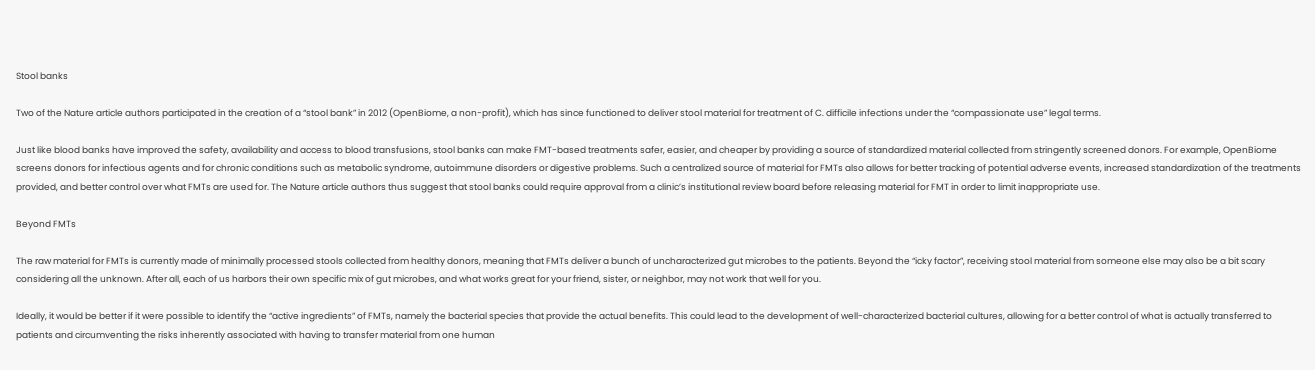Stool banks

Two of the Nature article authors participated in the creation of a “stool bank” in 2012 (OpenBiome, a non-profit), which has since functioned to deliver stool material for treatment of C. difficile infections under the “compassionate use” legal terms.

Just like blood banks have improved the safety, availability and access to blood transfusions, stool banks can make FMT-based treatments safer, easier, and cheaper by providing a source of standardized material collected from stringently screened donors. For example, OpenBiome screens donors for infectious agents and for chronic conditions such as metabolic syndrome, autoimmune disorders or digestive problems. Such a centralized source of material for FMTs also allows for better tracking of potential adverse events, increased standardization of the treatments provided, and better control over what FMTs are used for. The Nature article authors thus suggest that stool banks could require approval from a clinic’s institutional review board before releasing material for FMT in order to limit inappropriate use.

Beyond FMTs

The raw material for FMTs is currently made of minimally processed stools collected from healthy donors, meaning that FMTs deliver a bunch of uncharacterized gut microbes to the patients. Beyond the “icky factor”, receiving stool material from someone else may also be a bit scary considering all the unknown. After all, each of us harbors their own specific mix of gut microbes, and what works great for your friend, sister, or neighbor, may not work that well for you.

Ideally, it would be better if it were possible to identify the “active ingredients” of FMTs, namely the bacterial species that provide the actual benefits. This could lead to the development of well-characterized bacterial cultures, allowing for a better control of what is actually transferred to patients and circumventing the risks inherently associated with having to transfer material from one human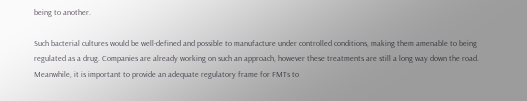being to another.

Such bacterial cultures would be well-defined and possible to manufacture under controlled conditions, making them amenable to being regulated as a drug. Companies are already working on such an approach, however these treatments are still a long way down the road. Meanwhile, it is important to provide an adequate regulatory frame for FMTs to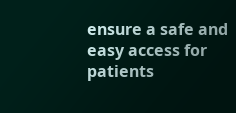ensure a safe and easy access for patients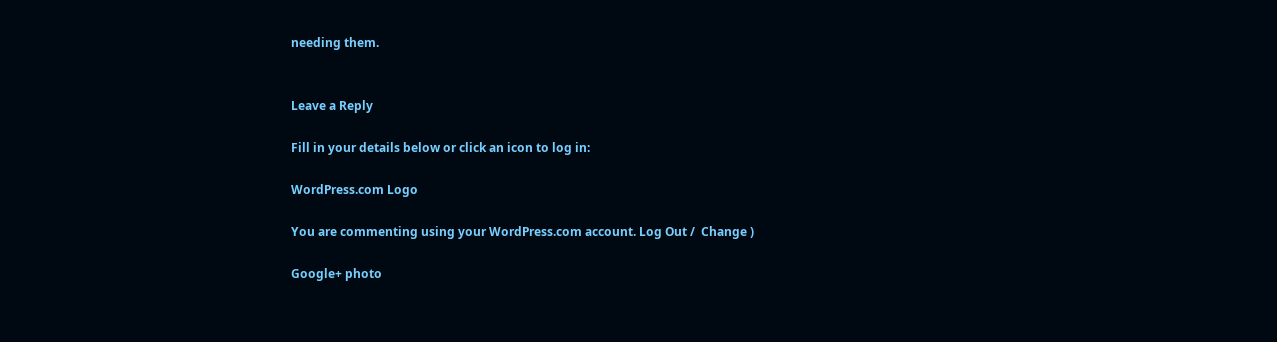needing them.


Leave a Reply

Fill in your details below or click an icon to log in:

WordPress.com Logo

You are commenting using your WordPress.com account. Log Out /  Change )

Google+ photo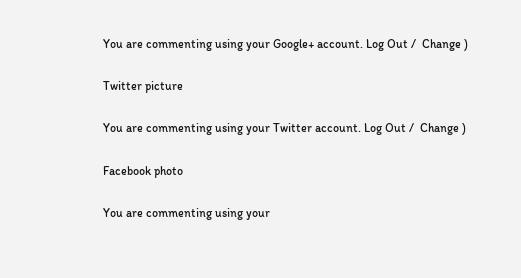You are commenting using your Google+ account. Log Out /  Change )

Twitter picture

You are commenting using your Twitter account. Log Out /  Change )

Facebook photo

You are commenting using your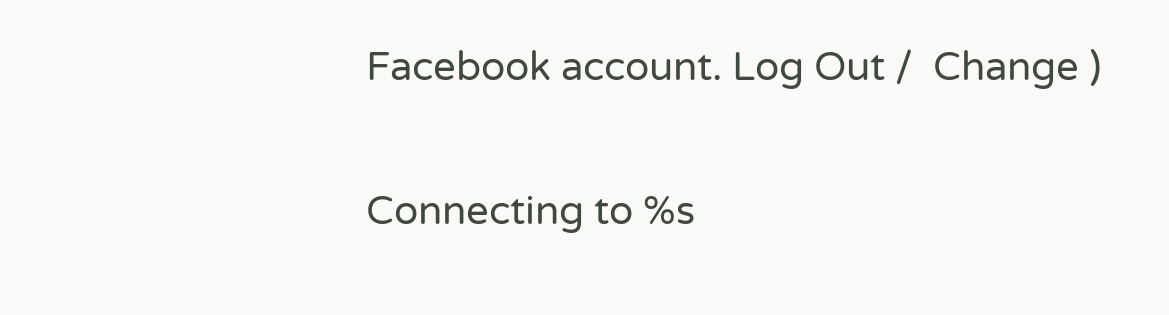Facebook account. Log Out /  Change )


Connecting to %s